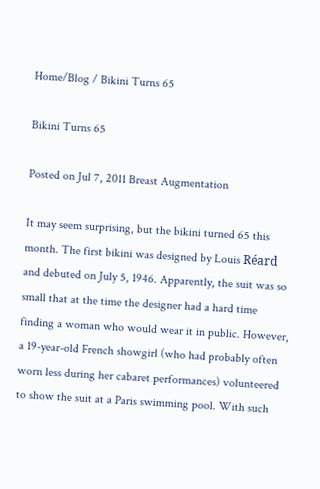Home/Blog / Bikini Turns 65

Bikini Turns 65

Posted on Jul 7, 2011 Breast Augmentation

It may seem surprising, but the bikini turned 65 this month. The first bikini was designed by Louis Réard and debuted on July 5, 1946. Apparently, the suit was so small that at the time the designer had a hard time finding a woman who would wear it in public. However, a 19-year-old French showgirl (who had probably often worn less during her cabaret performances) volunteered to show the suit at a Paris swimming pool. With such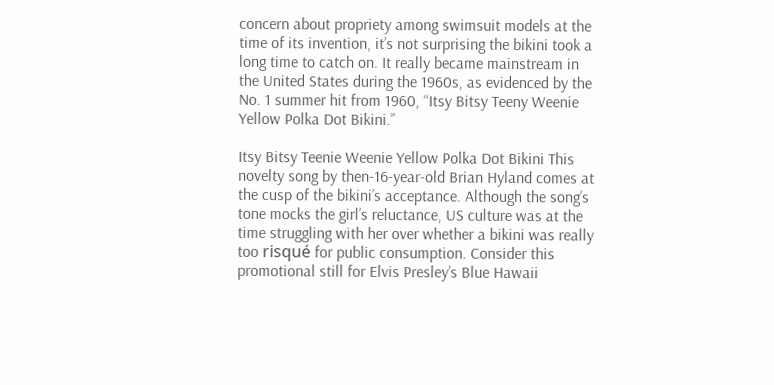concern about propriety among swimsuit models at the time of its invention, it’s not surprising the bikini took a long time to catch on. It really became mainstream in the United States during the 1960s, as evidenced by the No. 1 summer hit from 1960, “Itsy Bitsy Teeny Weenie Yellow Polka Dot Bikini.”

Itsy Bitsy Teenie Weenie Yellow Polka Dot Bikini This novelty song by then-16-year-old Brian Hyland comes at the cusp of the bikini’s acceptance. Although the song’s tone mocks the girl’s reluctance, US culture was at the time struggling with her over whether a bikini was really too risqué for public consumption. Consider this promotional still for Elvis Presley’s Blue Hawaii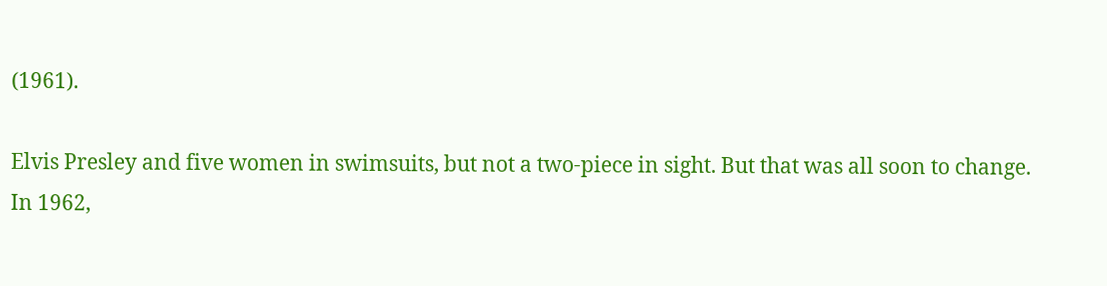(1961).

Elvis Presley and five women in swimsuits, but not a two-piece in sight. But that was all soon to change. In 1962,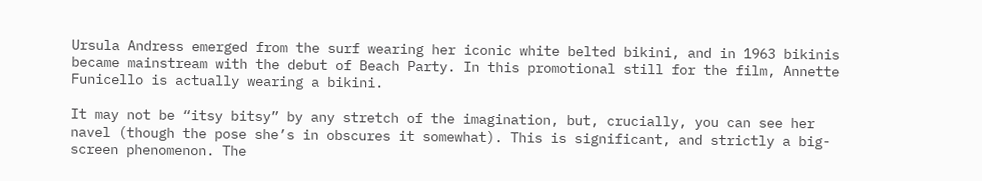Ursula Andress emerged from the surf wearing her iconic white belted bikini, and in 1963 bikinis became mainstream with the debut of Beach Party. In this promotional still for the film, Annette Funicello is actually wearing a bikini.

It may not be “itsy bitsy” by any stretch of the imagination, but, crucially, you can see her navel (though the pose she’s in obscures it somewhat). This is significant, and strictly a big-screen phenomenon. The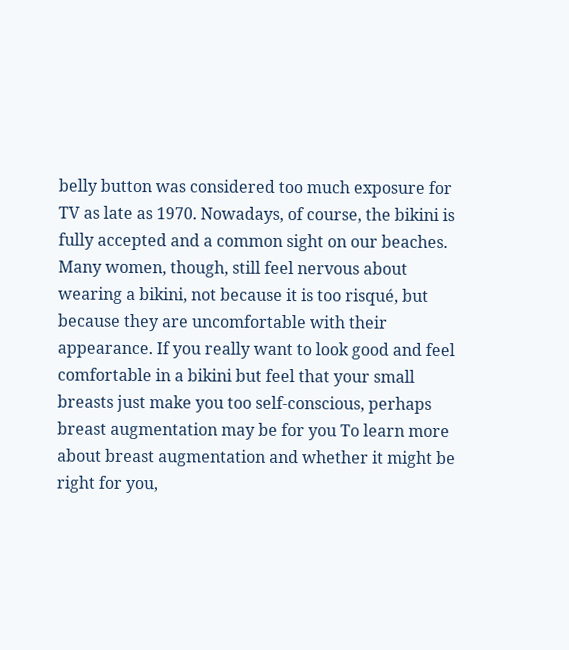belly button was considered too much exposure for TV as late as 1970. Nowadays, of course, the bikini is fully accepted and a common sight on our beaches. Many women, though, still feel nervous about wearing a bikini, not because it is too risqué, but because they are uncomfortable with their appearance. If you really want to look good and feel comfortable in a bikini but feel that your small breasts just make you too self-conscious, perhaps breast augmentation may be for you To learn more about breast augmentation and whether it might be right for you,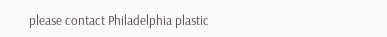please contact Philadelphia plastic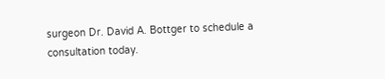surgeon Dr. David A. Bottger to schedule a consultation today.